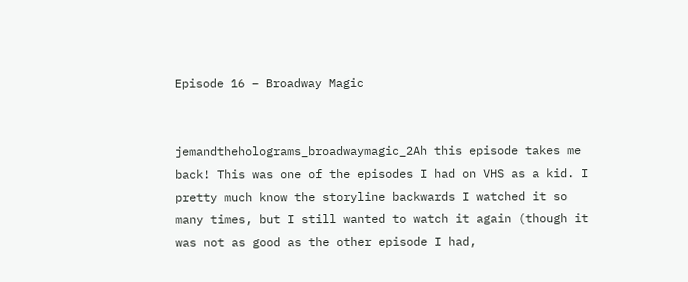Episode 16 – Broadway Magic


jemandtheholograms_broadwaymagic_2Ah this episode takes me back! This was one of the episodes I had on VHS as a kid. I pretty much know the storyline backwards I watched it so many times, but I still wanted to watch it again (though it was not as good as the other episode I had,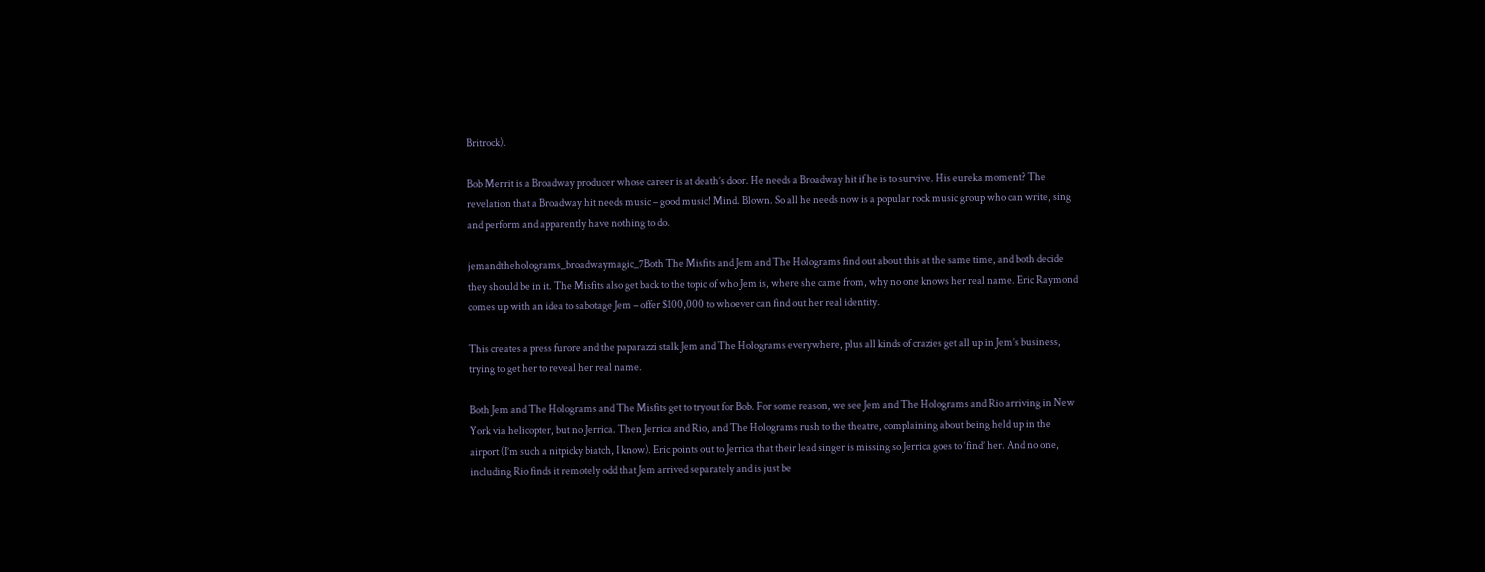Britrock).

Bob Merrit is a Broadway producer whose career is at death’s door. He needs a Broadway hit if he is to survive. His eureka moment? The revelation that a Broadway hit needs music – good music! Mind. Blown. So all he needs now is a popular rock music group who can write, sing and perform and apparently have nothing to do.

jemandtheholograms_broadwaymagic_7Both The Misfits and Jem and The Holograms find out about this at the same time, and both decide they should be in it. The Misfits also get back to the topic of who Jem is, where she came from, why no one knows her real name. Eric Raymond comes up with an idea to sabotage Jem – offer $100,000 to whoever can find out her real identity.

This creates a press furore and the paparazzi stalk Jem and The Holograms everywhere, plus all kinds of crazies get all up in Jem’s business, trying to get her to reveal her real name.

Both Jem and The Holograms and The Misfits get to tryout for Bob. For some reason, we see Jem and The Holograms and Rio arriving in New York via helicopter, but no Jerrica. Then Jerrica and Rio, and The Holograms rush to the theatre, complaining about being held up in the airport (I’m such a nitpicky biatch, I know). Eric points out to Jerrica that their lead singer is missing so Jerrica goes to ‘find’ her. And no one, including Rio finds it remotely odd that Jem arrived separately and is just be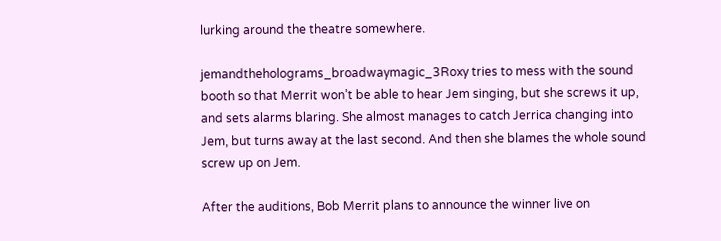lurking around the theatre somewhere.

jemandtheholograms_broadwaymagic_3Roxy tries to mess with the sound booth so that Merrit won’t be able to hear Jem singing, but she screws it up, and sets alarms blaring. She almost manages to catch Jerrica changing into Jem, but turns away at the last second. And then she blames the whole sound screw up on Jem.

After the auditions, Bob Merrit plans to announce the winner live on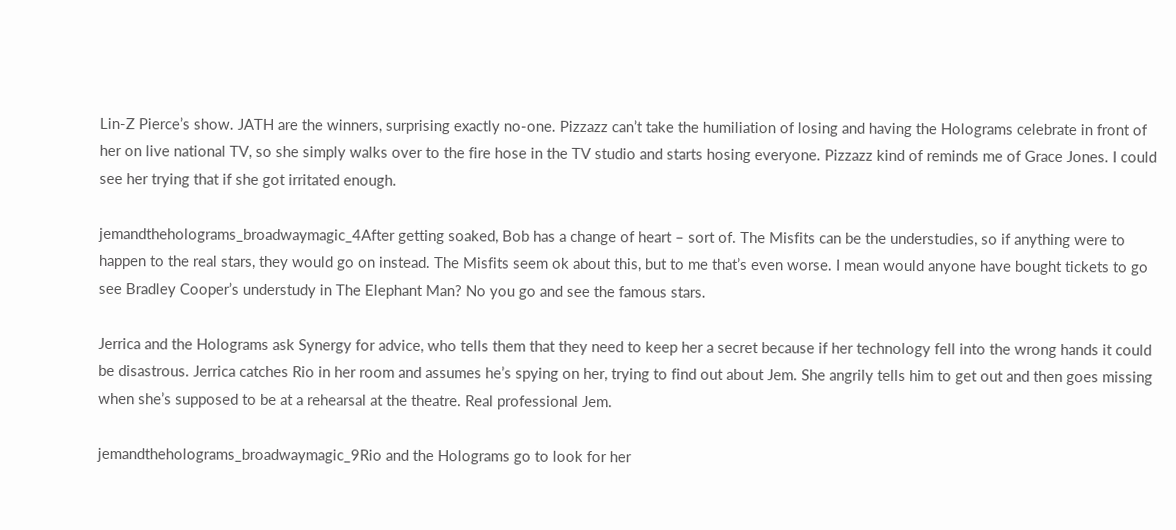Lin-Z Pierce’s show. JATH are the winners, surprising exactly no-one. Pizzazz can’t take the humiliation of losing and having the Holograms celebrate in front of her on live national TV, so she simply walks over to the fire hose in the TV studio and starts hosing everyone. Pizzazz kind of reminds me of Grace Jones. I could see her trying that if she got irritated enough.

jemandtheholograms_broadwaymagic_4After getting soaked, Bob has a change of heart – sort of. The Misfits can be the understudies, so if anything were to happen to the real stars, they would go on instead. The Misfits seem ok about this, but to me that’s even worse. I mean would anyone have bought tickets to go see Bradley Cooper’s understudy in The Elephant Man? No you go and see the famous stars.

Jerrica and the Holograms ask Synergy for advice, who tells them that they need to keep her a secret because if her technology fell into the wrong hands it could be disastrous. Jerrica catches Rio in her room and assumes he’s spying on her, trying to find out about Jem. She angrily tells him to get out and then goes missing when she’s supposed to be at a rehearsal at the theatre. Real professional Jem.

jemandtheholograms_broadwaymagic_9Rio and the Holograms go to look for her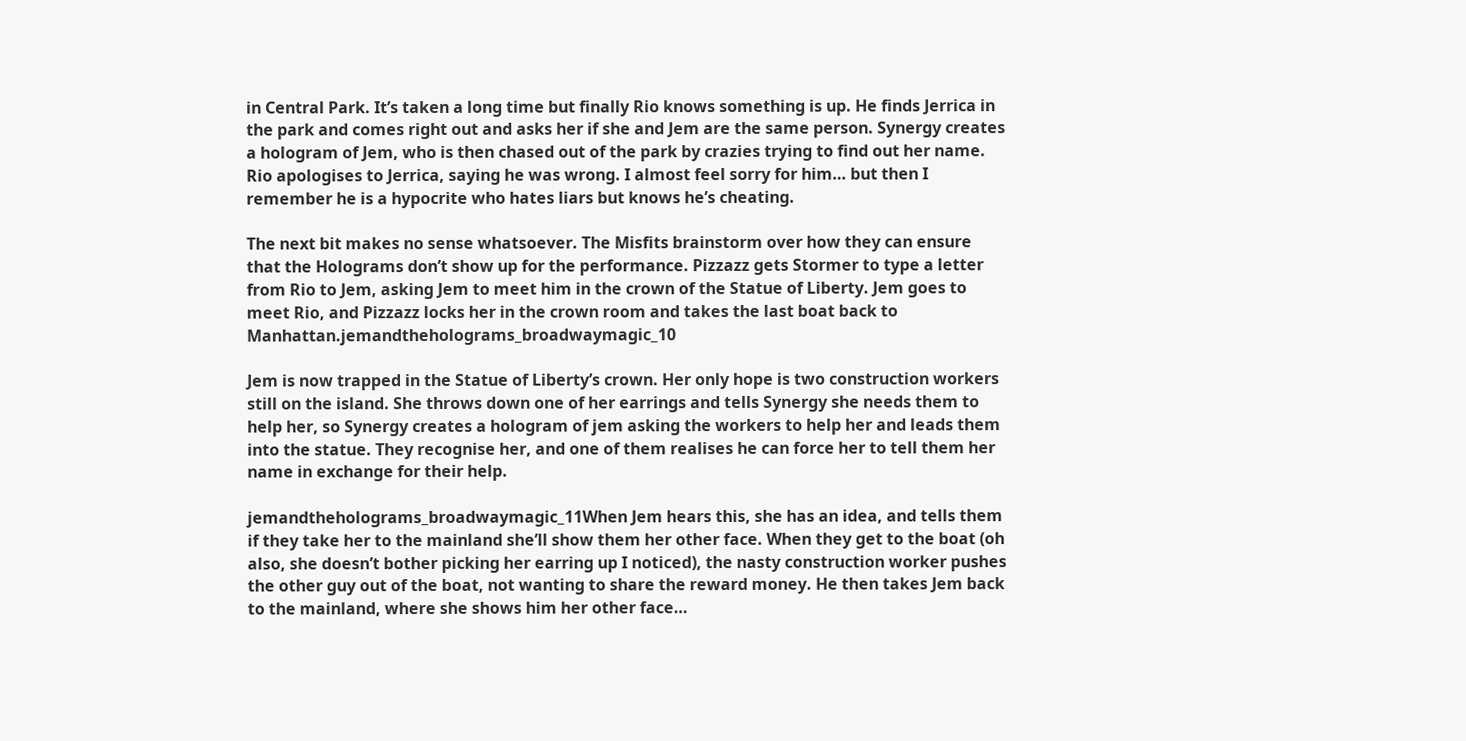in Central Park. It’s taken a long time but finally Rio knows something is up. He finds Jerrica in the park and comes right out and asks her if she and Jem are the same person. Synergy creates a hologram of Jem, who is then chased out of the park by crazies trying to find out her name. Rio apologises to Jerrica, saying he was wrong. I almost feel sorry for him… but then I remember he is a hypocrite who hates liars but knows he’s cheating.

The next bit makes no sense whatsoever. The Misfits brainstorm over how they can ensure that the Holograms don’t show up for the performance. Pizzazz gets Stormer to type a letter from Rio to Jem, asking Jem to meet him in the crown of the Statue of Liberty. Jem goes to meet Rio, and Pizzazz locks her in the crown room and takes the last boat back to Manhattan.jemandtheholograms_broadwaymagic_10

Jem is now trapped in the Statue of Liberty’s crown. Her only hope is two construction workers still on the island. She throws down one of her earrings and tells Synergy she needs them to help her, so Synergy creates a hologram of jem asking the workers to help her and leads them into the statue. They recognise her, and one of them realises he can force her to tell them her name in exchange for their help.

jemandtheholograms_broadwaymagic_11When Jem hears this, she has an idea, and tells them if they take her to the mainland she’ll show them her other face. When they get to the boat (oh also, she doesn’t bother picking her earring up I noticed), the nasty construction worker pushes the other guy out of the boat, not wanting to share the reward money. He then takes Jem back to the mainland, where she shows him her other face…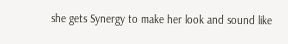she gets Synergy to make her look and sound like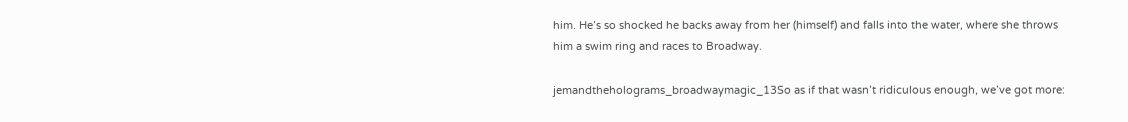him. He’s so shocked he backs away from her (himself) and falls into the water, where she throws him a swim ring and races to Broadway.

jemandtheholograms_broadwaymagic_13So as if that wasn’t ridiculous enough, we’ve got more: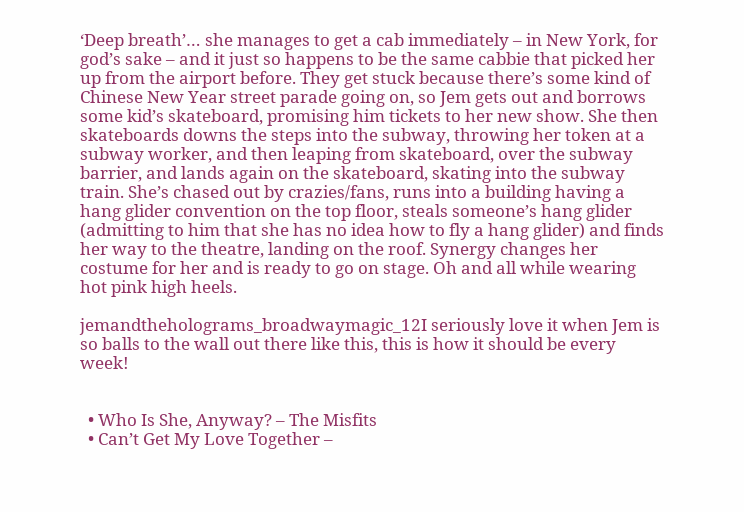‘Deep breath’… she manages to get a cab immediately – in New York, for god’s sake – and it just so happens to be the same cabbie that picked her up from the airport before. They get stuck because there’s some kind of Chinese New Year street parade going on, so Jem gets out and borrows some kid’s skateboard, promising him tickets to her new show. She then skateboards downs the steps into the subway, throwing her token at a subway worker, and then leaping from skateboard, over the subway barrier, and lands again on the skateboard, skating into the subway train. She’s chased out by crazies/fans, runs into a building having a hang glider convention on the top floor, steals someone’s hang glider (admitting to him that she has no idea how to fly a hang glider) and finds her way to the theatre, landing on the roof. Synergy changes her costume for her and is ready to go on stage. Oh and all while wearing hot pink high heels.

jemandtheholograms_broadwaymagic_12I seriously love it when Jem is so balls to the wall out there like this, this is how it should be every week!


  • Who Is She, Anyway? – The Misfits
  • Can’t Get My Love Together –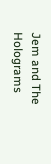Jem and The Holograms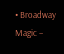• Broadway Magic –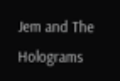Jem and The Holograms